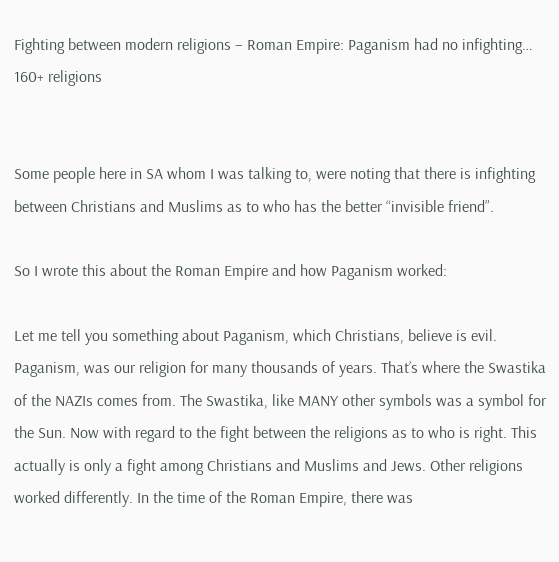Fighting between modern religions – Roman Empire: Paganism had no infighting… 160+ religions


Some people here in SA whom I was talking to, were noting that there is infighting between Christians and Muslims as to who has the better “invisible friend”.

So I wrote this about the Roman Empire and how Paganism worked:

Let me tell you something about Paganism, which Christians, believe is evil. Paganism, was our religion for many thousands of years. That’s where the Swastika of the NAZIs comes from. The Swastika, like MANY other symbols was a symbol for the Sun. Now with regard to the fight between the religions as to who is right. This actually is only a fight among Christians and Muslims and Jews. Other religions worked differently. In the time of the Roman Empire, there was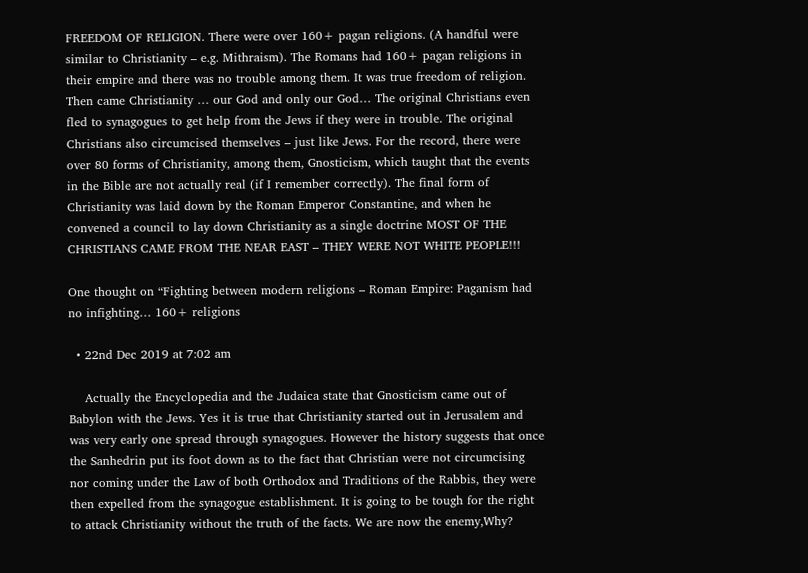FREEDOM OF RELIGION. There were over 160+ pagan religions. (A handful were similar to Christianity – e.g. Mithraism). The Romans had 160+ pagan religions in their empire and there was no trouble among them. It was true freedom of religion. Then came Christianity … our God and only our God… The original Christians even fled to synagogues to get help from the Jews if they were in trouble. The original Christians also circumcised themselves – just like Jews. For the record, there were over 80 forms of Christianity, among them, Gnosticism, which taught that the events in the Bible are not actually real (if I remember correctly). The final form of Christianity was laid down by the Roman Emperor Constantine, and when he convened a council to lay down Christianity as a single doctrine MOST OF THE CHRISTIANS CAME FROM THE NEAR EAST – THEY WERE NOT WHITE PEOPLE!!!

One thought on “Fighting between modern religions – Roman Empire: Paganism had no infighting… 160+ religions

  • 22nd Dec 2019 at 7:02 am

    Actually the Encyclopedia and the Judaica state that Gnosticism came out of Babylon with the Jews. Yes it is true that Christianity started out in Jerusalem and was very early one spread through synagogues. However the history suggests that once the Sanhedrin put its foot down as to the fact that Christian were not circumcising nor coming under the Law of both Orthodox and Traditions of the Rabbis, they were then expelled from the synagogue establishment. It is going to be tough for the right to attack Christianity without the truth of the facts. We are now the enemy,Why?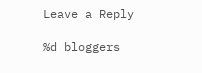Leave a Reply

%d bloggers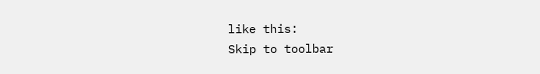like this:
Skip to toolbar